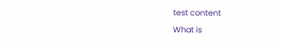test content
What is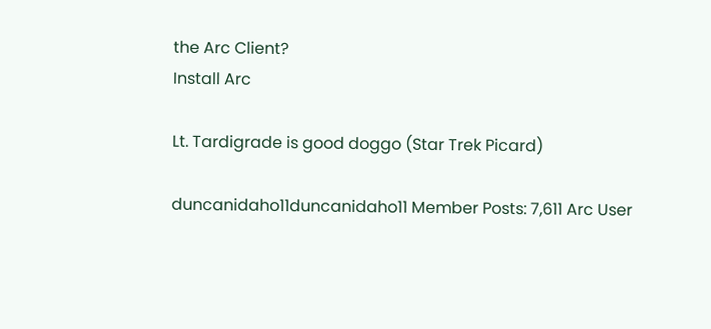the Arc Client?
Install Arc

Lt. Tardigrade is good doggo (Star Trek Picard)

duncanidaho11duncanidaho11 Member Posts: 7,611 Arc User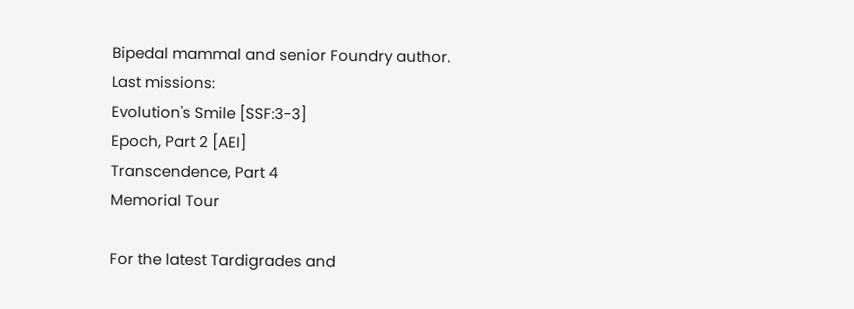Bipedal mammal and senior Foundry author.
Last missions:
Evolution's Smile [SSF:3-3]
Epoch, Part 2 [AEI]
Transcendence, Part 4
Memorial Tour

For the latest Tardigrades and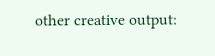other creative output: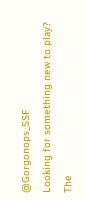@Gorgonops_SSF
Looking for something new to play? The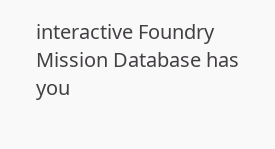interactive Foundry Mission Database has you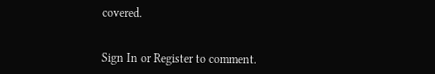covered.


Sign In or Register to comment.